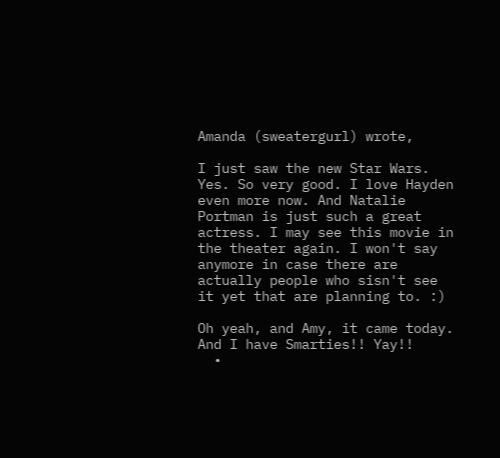Amanda (sweatergurl) wrote,

I just saw the new Star Wars. Yes. So very good. I love Hayden even more now. And Natalie Portman is just such a great actress. I may see this movie in the theater again. I won't say anymore in case there are actually people who sisn't see it yet that are planning to. :)

Oh yeah, and Amy, it came today. And I have Smarties!! Yay!!
  •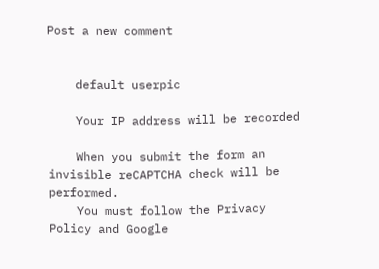Post a new comment


    default userpic

    Your IP address will be recorded

    When you submit the form an invisible reCAPTCHA check will be performed.
    You must follow the Privacy Policy and Google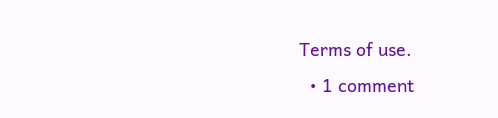Terms of use.
  • 1 comment